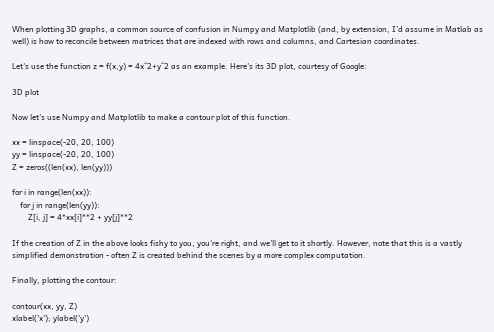When plotting 3D graphs, a common source of confusion in Numpy and Matplotlib (and, by extension, I'd assume in Matlab as well) is how to reconcile between matrices that are indexed with rows and columns, and Cartesian coordinates.

Let's use the function z = f(x,y) = 4x^2+y^2 as an example. Here's its 3D plot, courtesy of Google:

3D plot

Now let's use Numpy and Matplotlib to make a contour plot of this function.

xx = linspace(-20, 20, 100)
yy = linspace(-20, 20, 100)
Z = zeros((len(xx), len(yy)))

for i in range(len(xx)):
    for j in range(len(yy)):
        Z[i, j] = 4*xx[i]**2 + yy[j]**2

If the creation of Z in the above looks fishy to you, you're right, and we'll get to it shortly. However, note that this is a vastly simplified demonstration - often Z is created behind the scenes by a more complex computation.

Finally, plotting the contour:

contour(xx, yy, Z)
xlabel('x'); ylabel('y')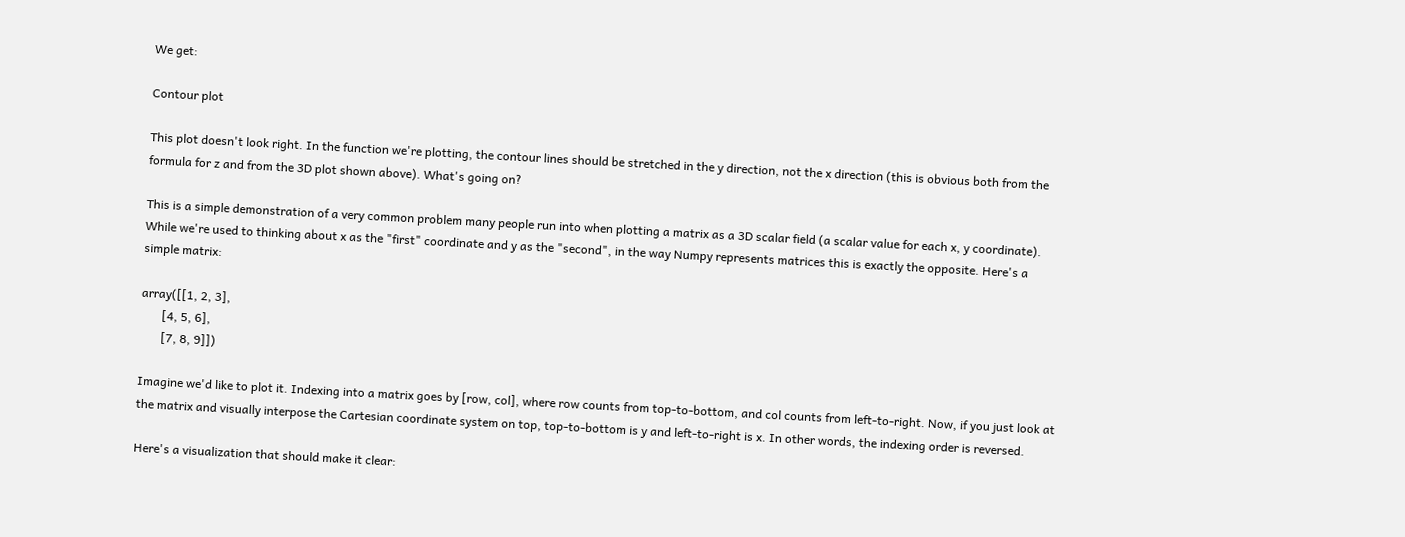We get:

Contour plot

This plot doesn't look right. In the function we're plotting, the contour lines should be stretched in the y direction, not the x direction (this is obvious both from the formula for z and from the 3D plot shown above). What's going on?

This is a simple demonstration of a very common problem many people run into when plotting a matrix as a 3D scalar field (a scalar value for each x, y coordinate). While we're used to thinking about x as the "first" coordinate and y as the "second", in the way Numpy represents matrices this is exactly the opposite. Here's a simple matrix:

array([[1, 2, 3],
       [4, 5, 6],
       [7, 8, 9]])

Imagine we'd like to plot it. Indexing into a matrix goes by [row, col], where row counts from top-to-bottom, and col counts from left-to-right. Now, if you just look at the matrix and visually interpose the Cartesian coordinate system on top, top-to-bottom is y and left-to-right is x. In other words, the indexing order is reversed.

Here's a visualization that should make it clear: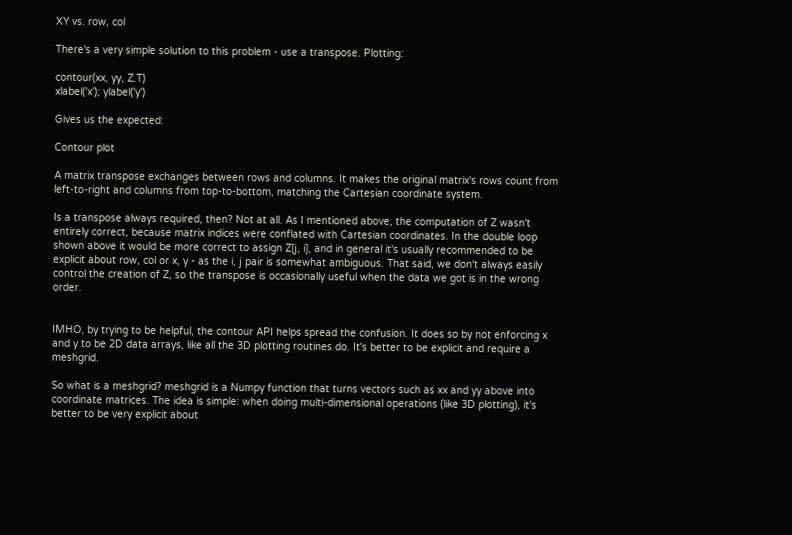XY vs. row, col

There's a very simple solution to this problem - use a transpose. Plotting:

contour(xx, yy, Z.T)
xlabel('x'); ylabel('y')

Gives us the expected:

Contour plot

A matrix transpose exchanges between rows and columns. It makes the original matrix's rows count from left-to-right and columns from top-to-bottom, matching the Cartesian coordinate system.

Is a transpose always required, then? Not at all. As I mentioned above, the computation of Z wasn't entirely correct, because matrix indices were conflated with Cartesian coordinates. In the double loop shown above it would be more correct to assign Z[j, i], and in general it's usually recommended to be explicit about row, col or x, y - as the i, j pair is somewhat ambiguous. That said, we don't always easily control the creation of Z, so the transpose is occasionally useful when the data we got is in the wrong order.


IMHO, by trying to be helpful, the contour API helps spread the confusion. It does so by not enforcing x and y to be 2D data arrays, like all the 3D plotting routines do. It's better to be explicit and require a meshgrid.

So what is a meshgrid? meshgrid is a Numpy function that turns vectors such as xx and yy above into coordinate matrices. The idea is simple: when doing multi-dimensional operations (like 3D plotting), it's better to be very explicit about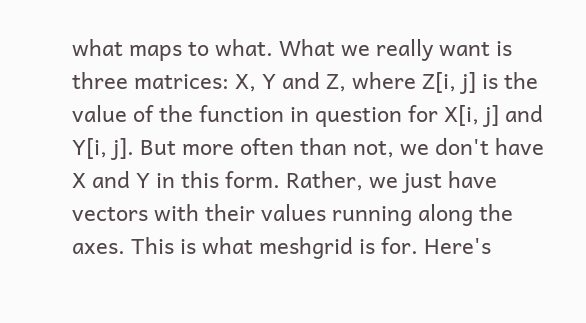what maps to what. What we really want is three matrices: X, Y and Z, where Z[i, j] is the value of the function in question for X[i, j] and Y[i, j]. But more often than not, we don't have X and Y in this form. Rather, we just have vectors with their values running along the axes. This is what meshgrid is for. Here's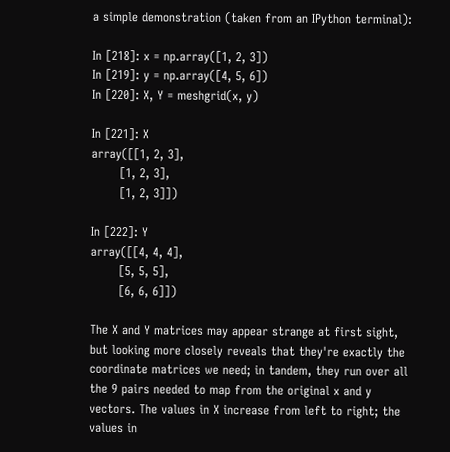a simple demonstration (taken from an IPython terminal):

In [218]: x = np.array([1, 2, 3])
In [219]: y = np.array([4, 5, 6])
In [220]: X, Y = meshgrid(x, y)

In [221]: X
array([[1, 2, 3],
       [1, 2, 3],
       [1, 2, 3]])

In [222]: Y
array([[4, 4, 4],
       [5, 5, 5],
       [6, 6, 6]])

The X and Y matrices may appear strange at first sight, but looking more closely reveals that they're exactly the coordinate matrices we need; in tandem, they run over all the 9 pairs needed to map from the original x and y vectors. The values in X increase from left to right; the values in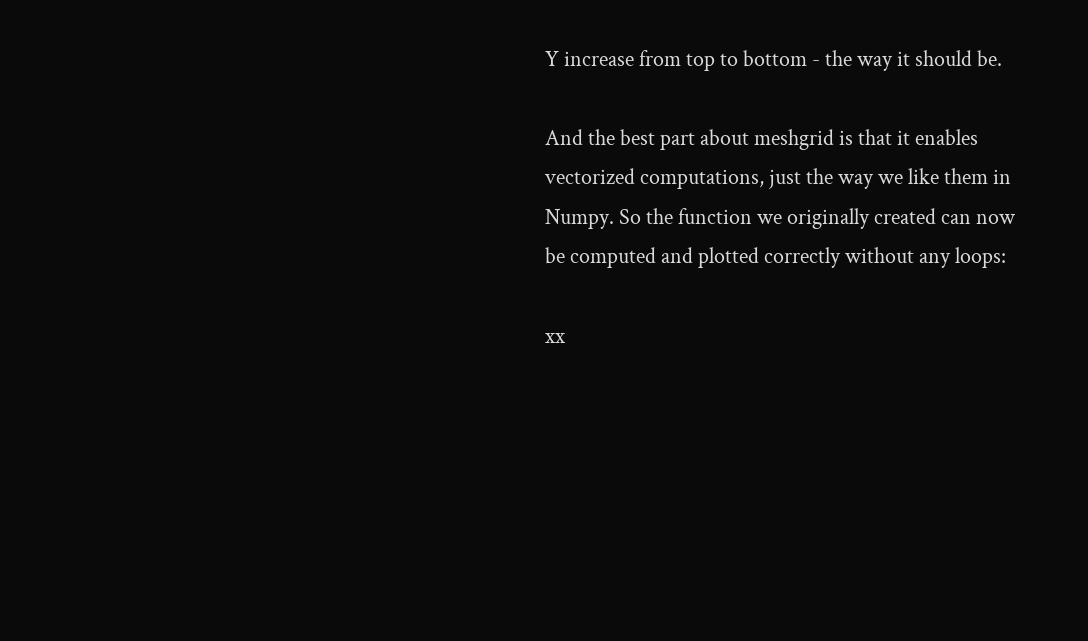Y increase from top to bottom - the way it should be.

And the best part about meshgrid is that it enables vectorized computations, just the way we like them in Numpy. So the function we originally created can now be computed and plotted correctly without any loops:

xx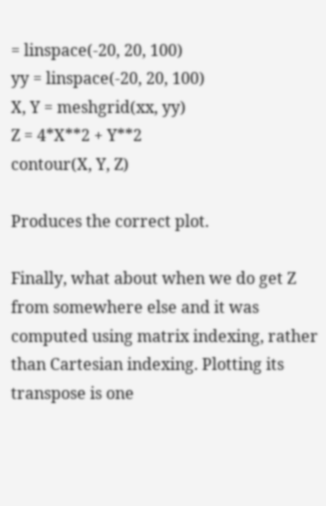= linspace(-20, 20, 100)
yy = linspace(-20, 20, 100)
X, Y = meshgrid(xx, yy)
Z = 4*X**2 + Y**2
contour(X, Y, Z)

Produces the correct plot.

Finally, what about when we do get Z from somewhere else and it was computed using matrix indexing, rather than Cartesian indexing. Plotting its transpose is one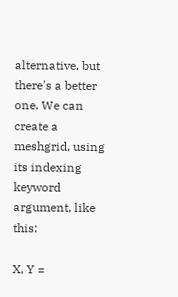alternative, but there's a better one. We can create a meshgrid, using its indexing keyword argument, like this:

X, Y =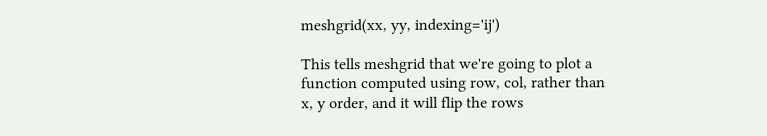meshgrid(xx, yy, indexing='ij')

This tells meshgrid that we're going to plot a function computed using row, col, rather than x, y order, and it will flip the rows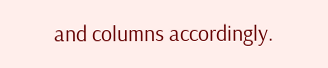and columns accordingly.